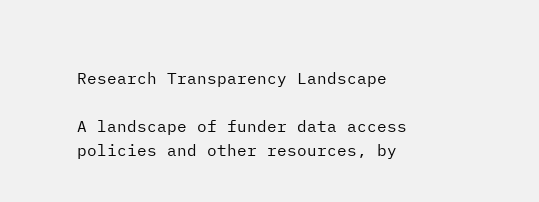Research Transparency Landscape

A landscape of funder data access policies and other resources, by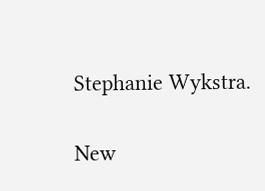Stephanie Wykstra.

New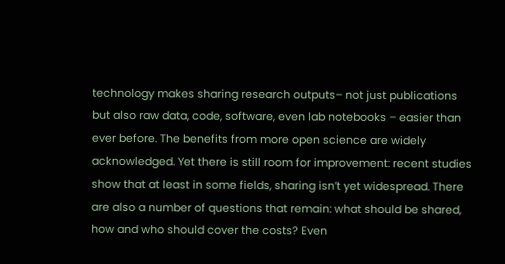technology makes sharing research outputs– not just publications but also raw data, code, software, even lab notebooks – easier than ever before. The benefits from more open science are widely acknowledged. Yet there is still room for improvement: recent studies show that at least in some fields, sharing isn’t yet widespread. There are also a number of questions that remain: what should be shared, how and who should cover the costs? Even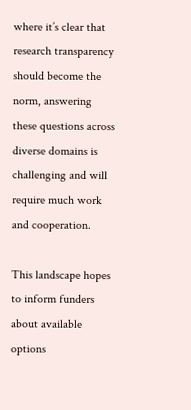where it’s clear that research transparency should become the norm, answering these questions across diverse domains is challenging and will require much work and cooperation.

This landscape hopes to inform funders about available options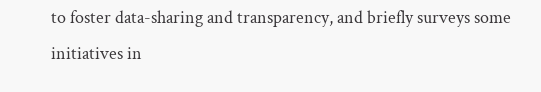to foster data-sharing and transparency, and briefly surveys some initiatives in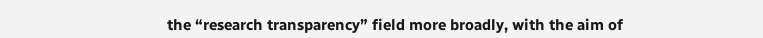the “research transparency” field more broadly, with the aim of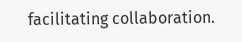facilitating collaboration.